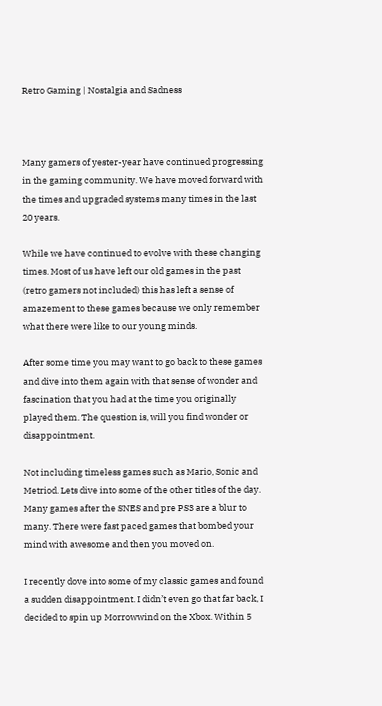Retro Gaming | Nostalgia and Sadness



Many gamers of yester-year have continued progressing in the gaming community. We have moved forward with the times and upgraded systems many times in the last 20 years.

While we have continued to evolve with these changing times. Most of us have left our old games in the past (retro gamers not included) this has left a sense of amazement to these games because we only remember what there were like to our young minds.

After some time you may want to go back to these games and dive into them again with that sense of wonder and fascination that you had at the time you originally played them. The question is, will you find wonder or disappointment.

Not including timeless games such as Mario, Sonic and Metriod. Lets dive into some of the other titles of the day. Many games after the SNES and pre PS3 are a blur to many. There were fast paced games that bombed your mind with awesome and then you moved on.

I recently dove into some of my classic games and found a sudden disappointment. I didn’t even go that far back, I decided to spin up Morrowwind on the Xbox. Within 5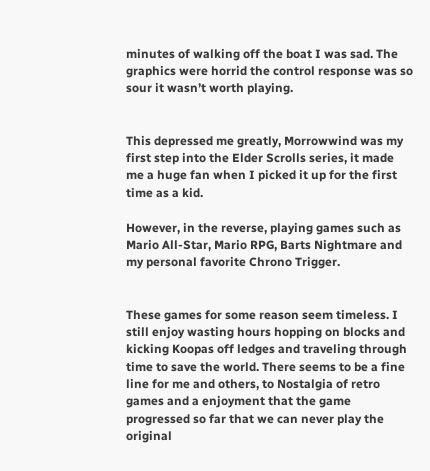minutes of walking off the boat I was sad. The graphics were horrid the control response was so sour it wasn’t worth playing.


This depressed me greatly, Morrowwind was my first step into the Elder Scrolls series, it made me a huge fan when I picked it up for the first time as a kid.

However, in the reverse, playing games such as Mario All-Star, Mario RPG, Barts Nightmare and my personal favorite Chrono Trigger.


These games for some reason seem timeless. I still enjoy wasting hours hopping on blocks and kicking Koopas off ledges and traveling through time to save the world. There seems to be a fine line for me and others, to Nostalgia of retro games and a enjoyment that the game progressed so far that we can never play the original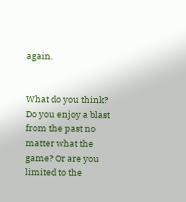again.


What do you think? Do you enjoy a blast from the past no matter what the game? Or are you limited to the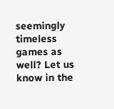seemingly timeless games as well? Let us know in the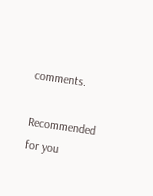comments.

Recommended for you